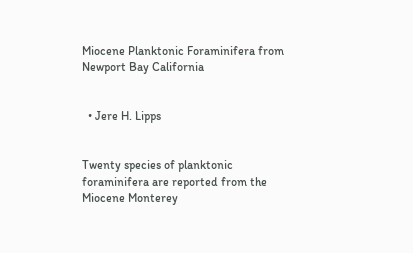Miocene Planktonic Foraminifera from Newport Bay California


  • Jere H. Lipps


Twenty species of planktonic foraminifera are reported from the Miocene Monterey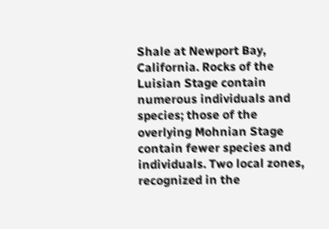Shale at Newport Bay, California. Rocks of the Luisian Stage contain numerous individuals and species; those of the overlying Mohnian Stage contain fewer species and individuals. Two local zones, recognized in the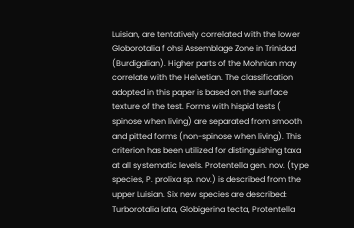Luisian, are tentatively correlated with the lower Globorotalia f ohsi Assemblage Zone in Trinidad (Burdigalian). Higher parts of the Mohnian may correlate with the Helvetian. The classification adopted in this paper is based on the surface texture of the test. Forms with hispid tests ( spinose when living) are separated from smooth and pitted forms (non-spinose when living). This criterion has been utilized for distinguishing taxa at all systematic levels. Protentella gen. nov. (type species, P. prolixa sp. nov.) is described from the upper Luisian. Six new species are described: Turborotalia lata, Globigerina tecta, Protentella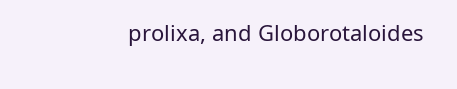prolixa, and Globorotaloides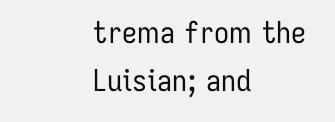trema from the Luisian; and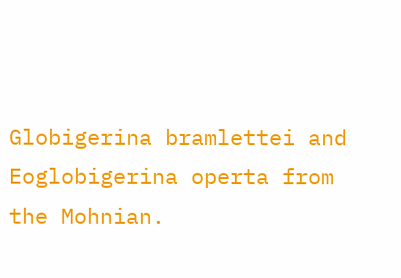Globigerina bramlettei and Eoglobigerina operta from the Mohnian.